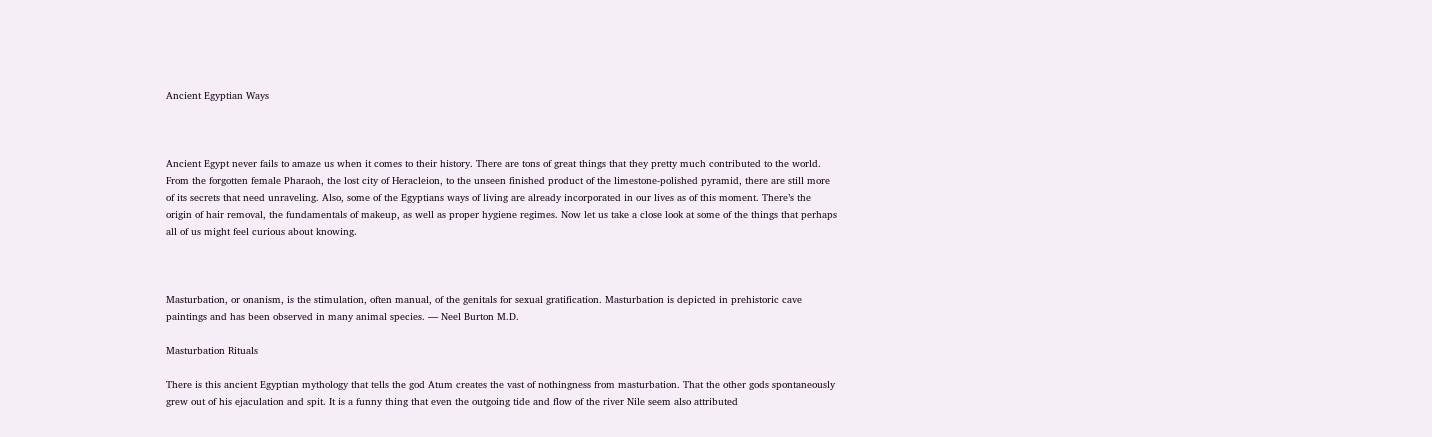Ancient Egyptian Ways



Ancient Egypt never fails to amaze us when it comes to their history. There are tons of great things that they pretty much contributed to the world. From the forgotten female Pharaoh, the lost city of Heracleion, to the unseen finished product of the limestone-polished pyramid, there are still more of its secrets that need unraveling. Also, some of the Egyptians ways of living are already incorporated in our lives as of this moment. There’s the origin of hair removal, the fundamentals of makeup, as well as proper hygiene regimes. Now let us take a close look at some of the things that perhaps all of us might feel curious about knowing.



Masturbation, or onanism, is the stimulation, often manual, of the genitals for sexual gratification. Masturbation is depicted in prehistoric cave paintings and has been observed in many animal species. — Neel Burton M.D.

Masturbation Rituals

There is this ancient Egyptian mythology that tells the god Atum creates the vast of nothingness from masturbation. That the other gods spontaneously grew out of his ejaculation and spit. It is a funny thing that even the outgoing tide and flow of the river Nile seem also attributed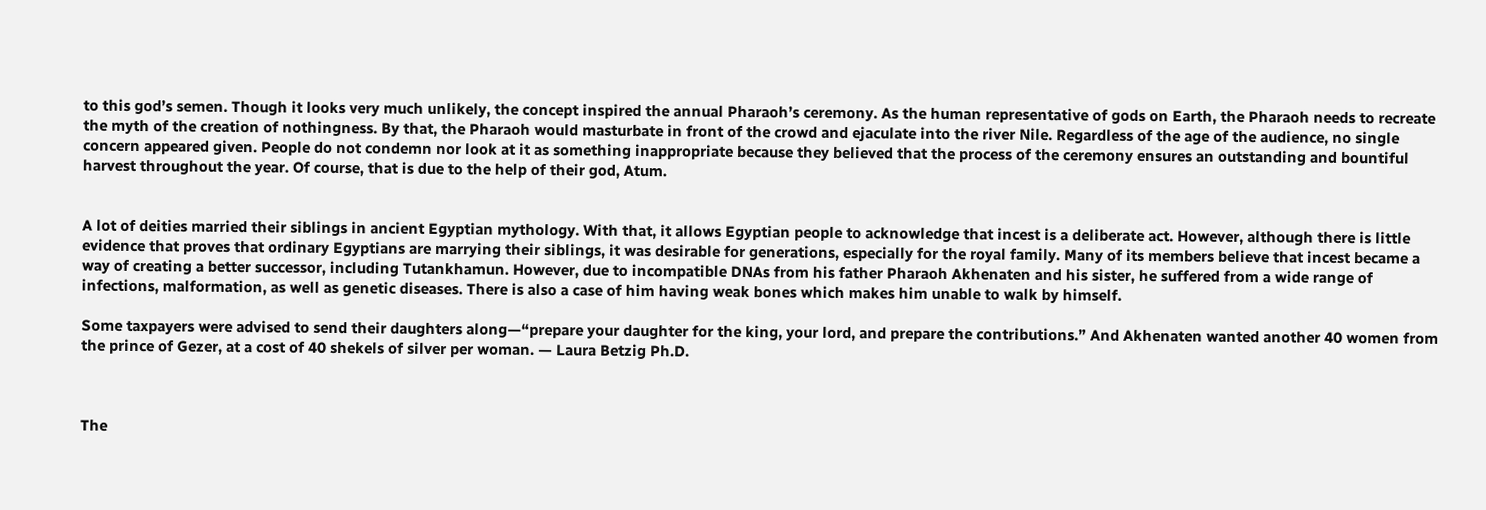to this god’s semen. Though it looks very much unlikely, the concept inspired the annual Pharaoh’s ceremony. As the human representative of gods on Earth, the Pharaoh needs to recreate the myth of the creation of nothingness. By that, the Pharaoh would masturbate in front of the crowd and ejaculate into the river Nile. Regardless of the age of the audience, no single concern appeared given. People do not condemn nor look at it as something inappropriate because they believed that the process of the ceremony ensures an outstanding and bountiful harvest throughout the year. Of course, that is due to the help of their god, Atum.


A lot of deities married their siblings in ancient Egyptian mythology. With that, it allows Egyptian people to acknowledge that incest is a deliberate act. However, although there is little evidence that proves that ordinary Egyptians are marrying their siblings, it was desirable for generations, especially for the royal family. Many of its members believe that incest became a way of creating a better successor, including Tutankhamun. However, due to incompatible DNAs from his father Pharaoh Akhenaten and his sister, he suffered from a wide range of infections, malformation, as well as genetic diseases. There is also a case of him having weak bones which makes him unable to walk by himself.

Some taxpayers were advised to send their daughters along—“prepare your daughter for the king, your lord, and prepare the contributions.” And Akhenaten wanted another 40 women from the prince of Gezer, at a cost of 40 shekels of silver per woman. — Laura Betzig Ph.D.



The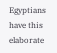Egyptians have this elaborate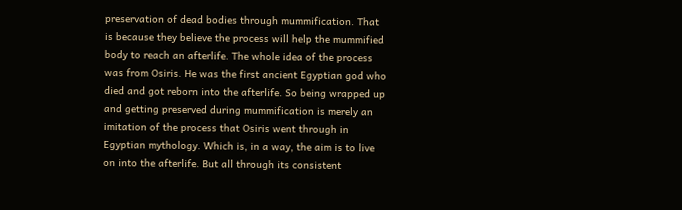preservation of dead bodies through mummification. That is because they believe the process will help the mummified body to reach an afterlife. The whole idea of the process was from Osiris. He was the first ancient Egyptian god who died and got reborn into the afterlife. So being wrapped up and getting preserved during mummification is merely an imitation of the process that Osiris went through in Egyptian mythology. Which is, in a way, the aim is to live on into the afterlife. But all through its consistent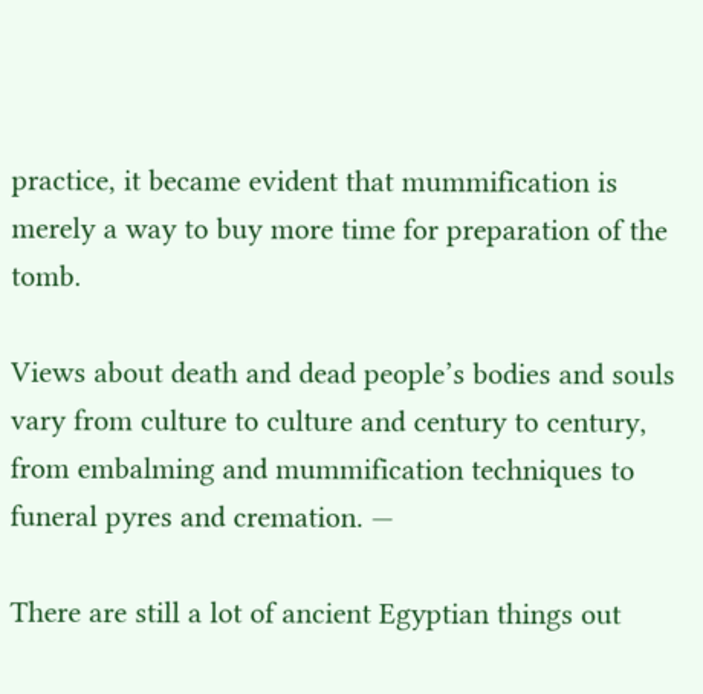practice, it became evident that mummification is merely a way to buy more time for preparation of the tomb.

Views about death and dead people’s bodies and souls vary from culture to culture and century to century, from embalming and mummification techniques to funeral pyres and cremation. —

There are still a lot of ancient Egyptian things out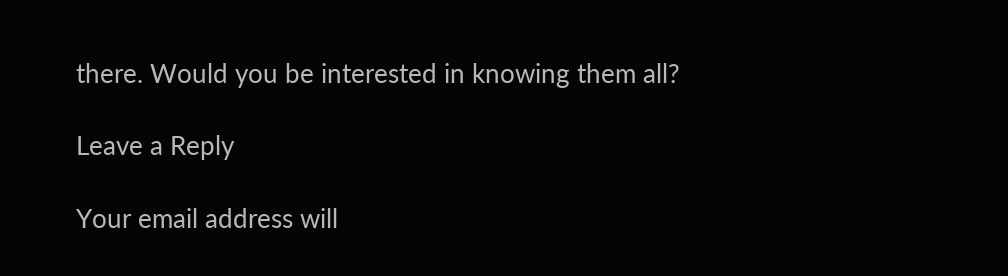there. Would you be interested in knowing them all?

Leave a Reply

Your email address will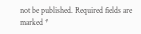not be published. Required fields are marked *